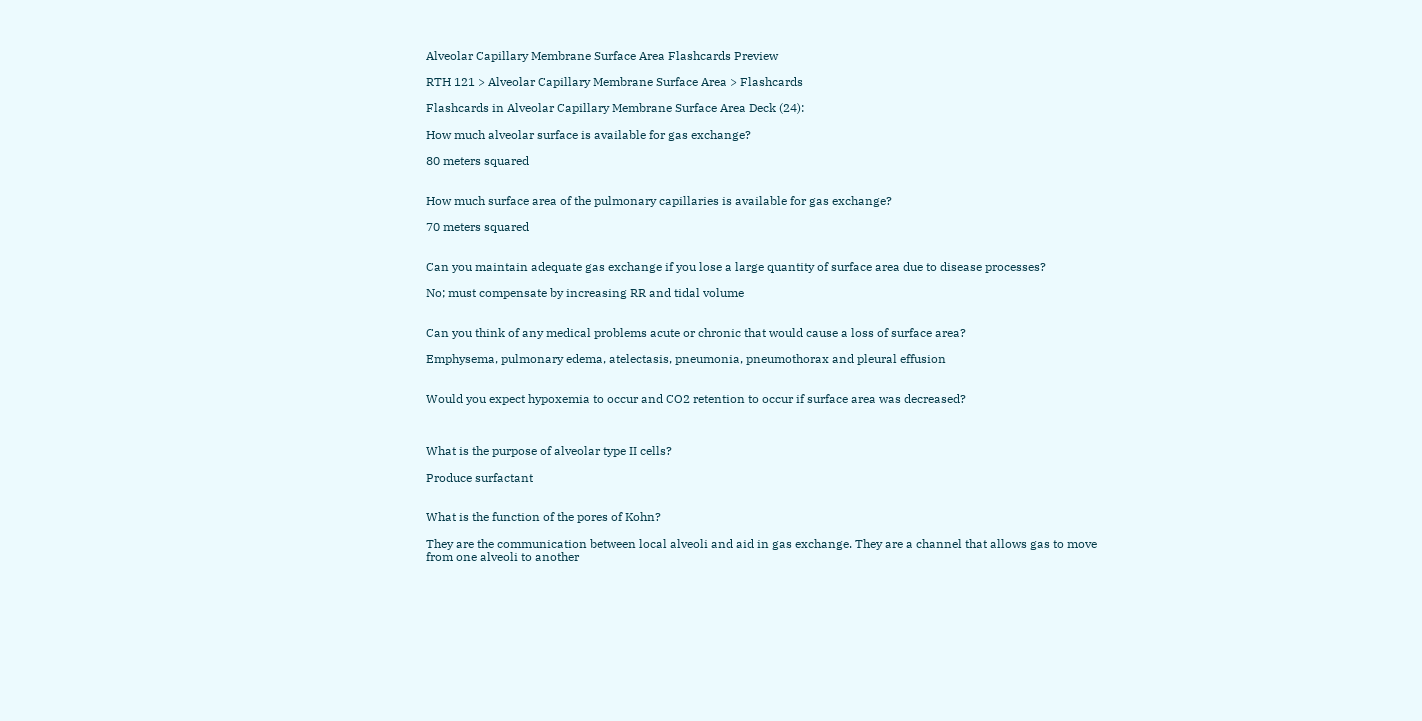Alveolar Capillary Membrane Surface Area Flashcards Preview

RTH 121 > Alveolar Capillary Membrane Surface Area > Flashcards

Flashcards in Alveolar Capillary Membrane Surface Area Deck (24):

How much alveolar surface is available for gas exchange?

80 meters squared


How much surface area of the pulmonary capillaries is available for gas exchange?

70 meters squared


Can you maintain adequate gas exchange if you lose a large quantity of surface area due to disease processes?

No; must compensate by increasing RR and tidal volume


Can you think of any medical problems acute or chronic that would cause a loss of surface area?

Emphysema, pulmonary edema, atelectasis, pneumonia, pneumothorax and pleural effusion


Would you expect hypoxemia to occur and CO2 retention to occur if surface area was decreased?



What is the purpose of alveolar type II cells?

Produce surfactant


What is the function of the pores of Kohn?

They are the communication between local alveoli and aid in gas exchange. They are a channel that allows gas to move from one alveoli to another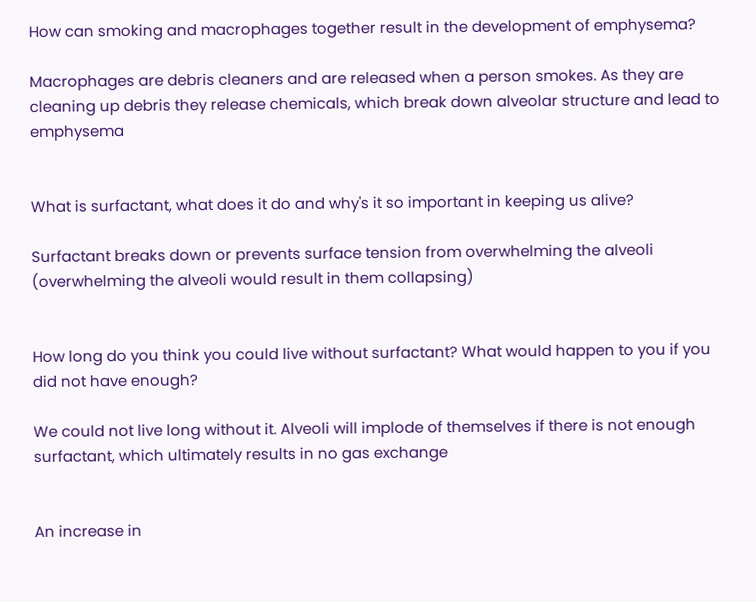How can smoking and macrophages together result in the development of emphysema?

Macrophages are debris cleaners and are released when a person smokes. As they are cleaning up debris they release chemicals, which break down alveolar structure and lead to emphysema


What is surfactant, what does it do and why's it so important in keeping us alive?

Surfactant breaks down or prevents surface tension from overwhelming the alveoli (overwhelming the alveoli would result in them collapsing)


How long do you think you could live without surfactant? What would happen to you if you did not have enough?

We could not live long without it. Alveoli will implode of themselves if there is not enough surfactant, which ultimately results in no gas exchange


An increase in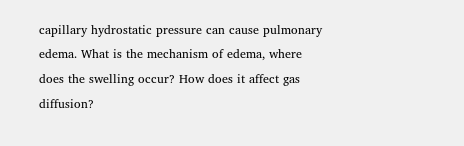capillary hydrostatic pressure can cause pulmonary edema. What is the mechanism of edema, where does the swelling occur? How does it affect gas diffusion?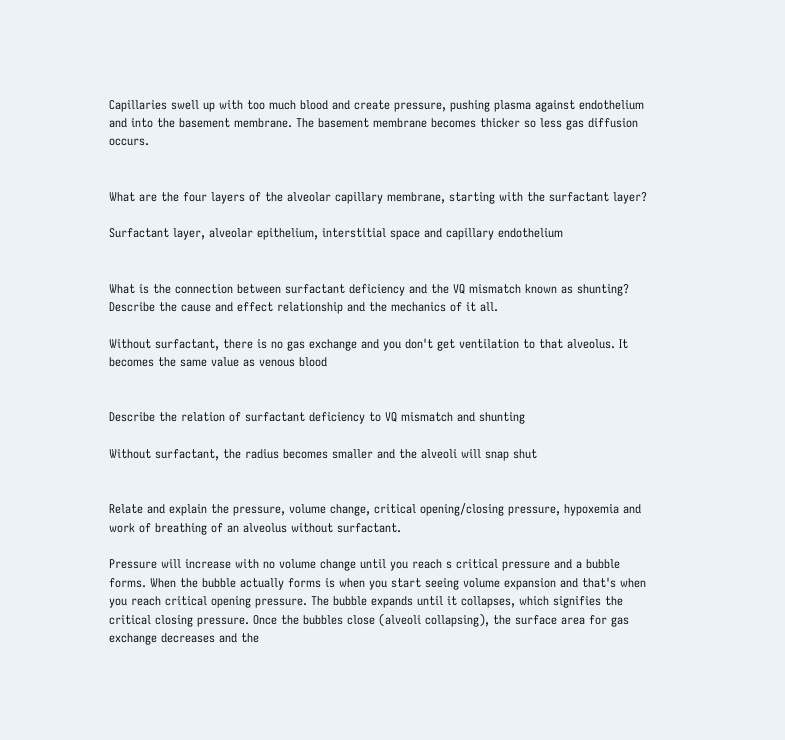Capillaries swell up with too much blood and create pressure, pushing plasma against endothelium and into the basement membrane. The basement membrane becomes thicker so less gas diffusion occurs.


What are the four layers of the alveolar capillary membrane, starting with the surfactant layer?

Surfactant layer, alveolar epithelium, interstitial space and capillary endothelium


What is the connection between surfactant deficiency and the VQ mismatch known as shunting? Describe the cause and effect relationship and the mechanics of it all.

Without surfactant, there is no gas exchange and you don't get ventilation to that alveolus. It becomes the same value as venous blood


Describe the relation of surfactant deficiency to VQ mismatch and shunting

Without surfactant, the radius becomes smaller and the alveoli will snap shut


Relate and explain the pressure, volume change, critical opening/closing pressure, hypoxemia and work of breathing of an alveolus without surfactant.

Pressure will increase with no volume change until you reach s critical pressure and a bubble forms. When the bubble actually forms is when you start seeing volume expansion and that's when you reach critical opening pressure. The bubble expands until it collapses, which signifies the critical closing pressure. Once the bubbles close (alveoli collapsing), the surface area for gas exchange decreases and the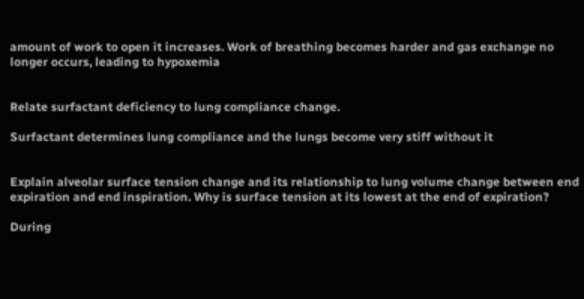amount of work to open it increases. Work of breathing becomes harder and gas exchange no longer occurs, leading to hypoxemia


Relate surfactant deficiency to lung compliance change.

Surfactant determines lung compliance and the lungs become very stiff without it


Explain alveolar surface tension change and its relationship to lung volume change between end expiration and end inspiration. Why is surface tension at its lowest at the end of expiration?

During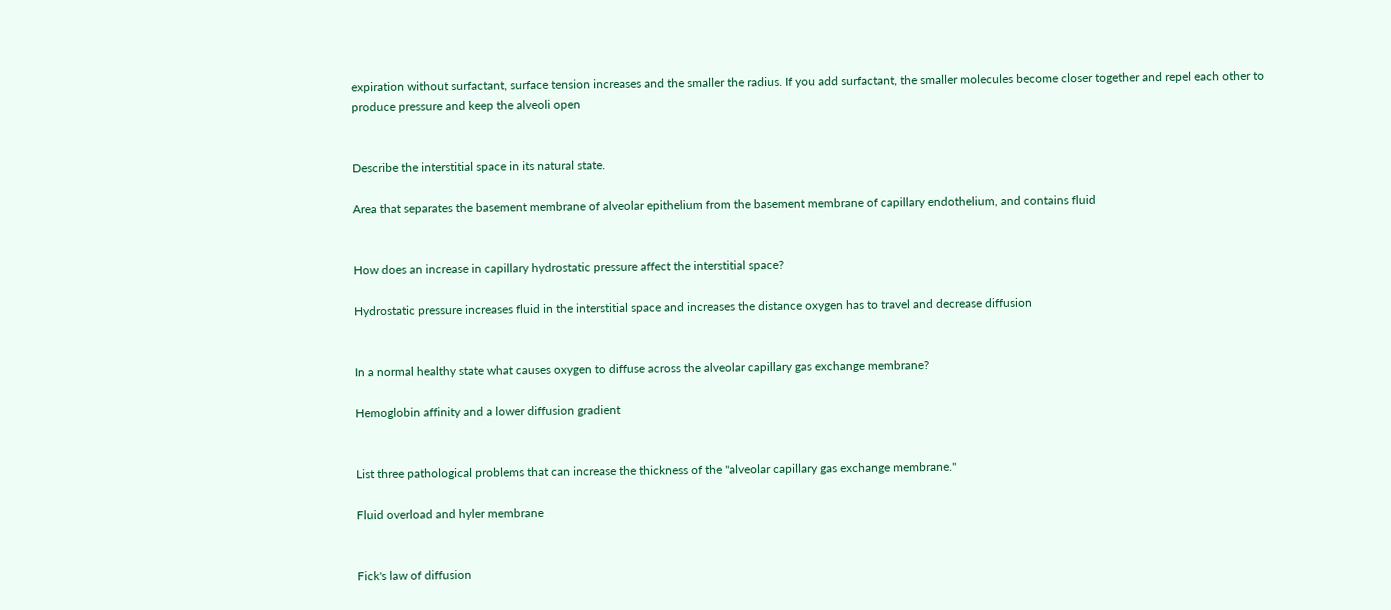expiration without surfactant, surface tension increases and the smaller the radius. If you add surfactant, the smaller molecules become closer together and repel each other to produce pressure and keep the alveoli open


Describe the interstitial space in its natural state.

Area that separates the basement membrane of alveolar epithelium from the basement membrane of capillary endothelium, and contains fluid


How does an increase in capillary hydrostatic pressure affect the interstitial space?

Hydrostatic pressure increases fluid in the interstitial space and increases the distance oxygen has to travel and decrease diffusion


In a normal healthy state what causes oxygen to diffuse across the alveolar capillary gas exchange membrane?

Hemoglobin affinity and a lower diffusion gradient


List three pathological problems that can increase the thickness of the "alveolar capillary gas exchange membrane."

Fluid overload and hyler membrane


Fick's law of diffusion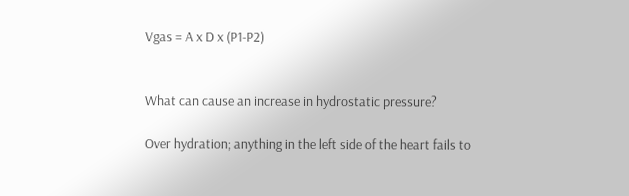Vgas = A x D x (P1-P2)


What can cause an increase in hydrostatic pressure?

Over hydration; anything in the left side of the heart fails to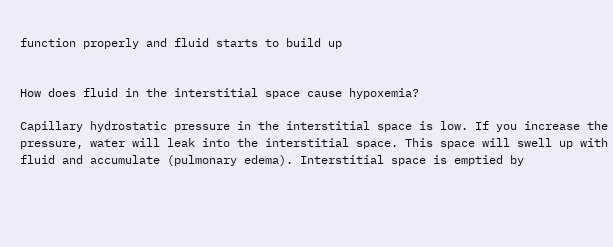function properly and fluid starts to build up


How does fluid in the interstitial space cause hypoxemia?

Capillary hydrostatic pressure in the interstitial space is low. If you increase the pressure, water will leak into the interstitial space. This space will swell up with fluid and accumulate (pulmonary edema). Interstitial space is emptied by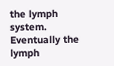the lymph system. Eventually the lymph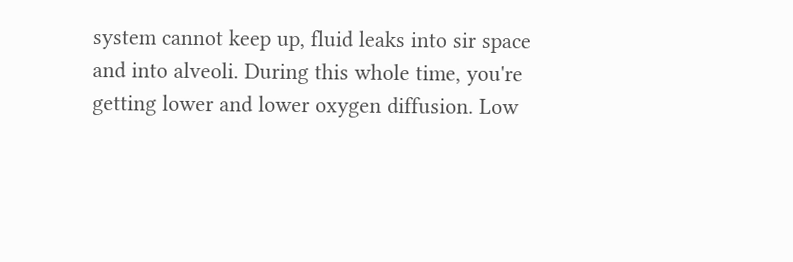system cannot keep up, fluid leaks into sir space and into alveoli. During this whole time, you're getting lower and lower oxygen diffusion. Low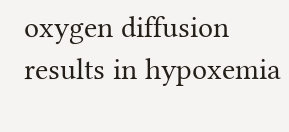oxygen diffusion results in hypoxemia